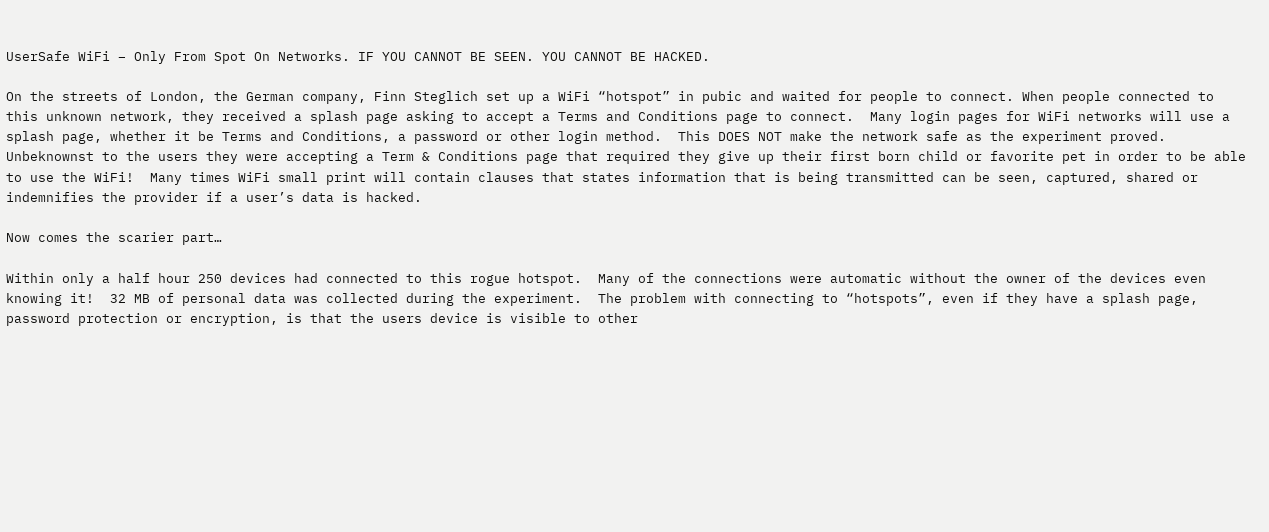UserSafe WiFi – Only From Spot On Networks. IF YOU CANNOT BE SEEN. YOU CANNOT BE HACKED.

On the streets of London, the German company, Finn Steglich set up a WiFi “hotspot” in pubic and waited for people to connect. When people connected to this unknown network, they received a splash page asking to accept a Terms and Conditions page to connect.  Many login pages for WiFi networks will use a splash page, whether it be Terms and Conditions, a password or other login method.  This DOES NOT make the network safe as the experiment proved.  Unbeknownst to the users they were accepting a Term & Conditions page that required they give up their first born child or favorite pet in order to be able to use the WiFi!  Many times WiFi small print will contain clauses that states information that is being transmitted can be seen, captured, shared or indemnifies the provider if a user’s data is hacked.

Now comes the scarier part…

Within only a half hour 250 devices had connected to this rogue hotspot.  Many of the connections were automatic without the owner of the devices even knowing it!  32 MB of personal data was collected during the experiment.  The problem with connecting to “hotspots”, even if they have a splash page, password protection or encryption, is that the users device is visible to other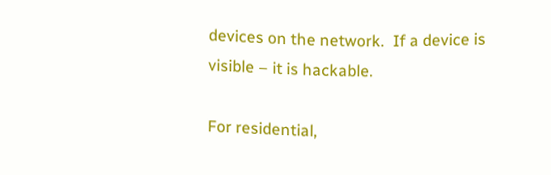devices on the network.  If a device is visible – it is hackable.

For residential,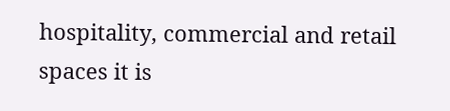hospitality, commercial and retail spaces it is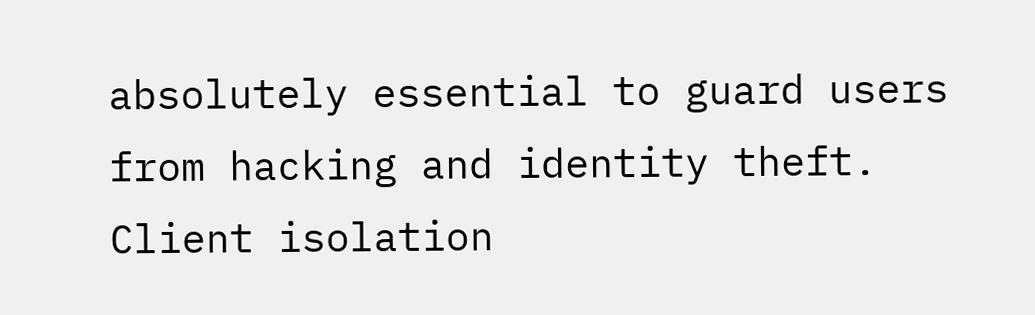absolutely essential to guard users from hacking and identity theft.  Client isolation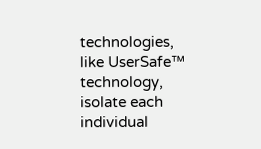technologies, like UserSafe™ technology, isolate each individual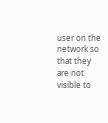user on the network so that they are not visible to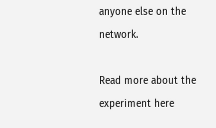anyone else on the network.

Read more about the experiment here